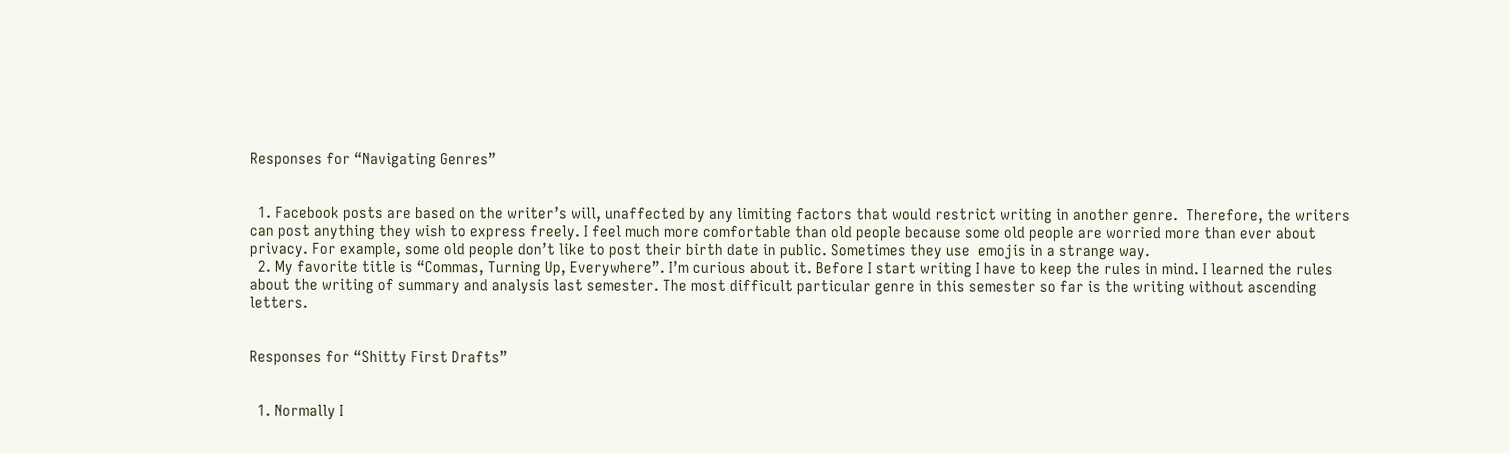Responses for “Navigating Genres”


  1. Facebook posts are based on the writer’s will, unaffected by any limiting factors that would restrict writing in another genre.  Therefore, the writers can post anything they wish to express freely. I feel much more comfortable than old people because some old people are worried more than ever about privacy. For example, some old people don’t like to post their birth date in public. Sometimes they use  emojis in a strange way.
  2. My favorite title is “Commas, Turning Up, Everywhere”. I’m curious about it. Before I start writing I have to keep the rules in mind. I learned the rules about the writing of summary and analysis last semester. The most difficult particular genre in this semester so far is the writing without ascending letters.


Responses for “Shitty First Drafts”


  1. Normally I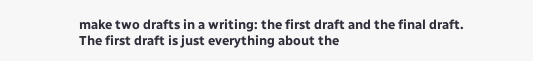make two drafts in a writing: the first draft and the final draft. The first draft is just everything about the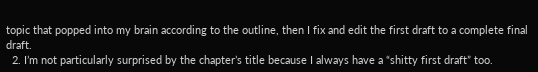topic that popped into my brain according to the outline, then I fix and edit the first draft to a complete final draft.
  2. I’m not particularly surprised by the chapter’s title because I always have a “shitty first draft” too.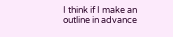I think if I make an outline in advance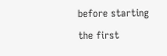before starting the first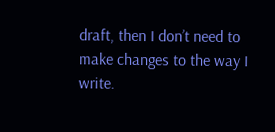draft, then I don’t need to make changes to the way I write.